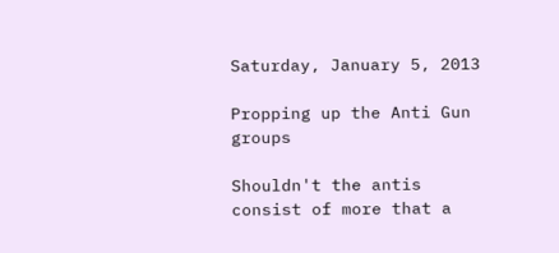Saturday, January 5, 2013

Propping up the Anti Gun groups

Shouldn't the antis consist of more that a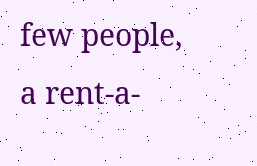few people, a rent-a-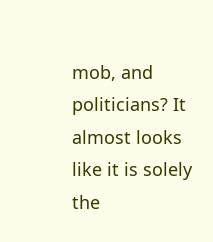mob, and politicians? It almost looks like it is solely the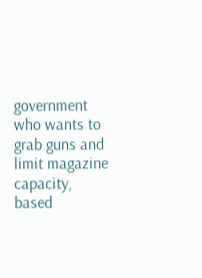government who wants to grab guns and limit magazine capacity, based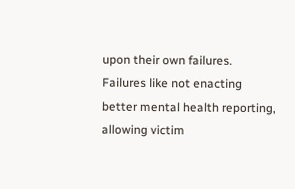upon their own failures. Failures like not enacting better mental health reporting, allowing victim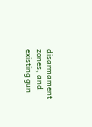disarmament zones, and existing gun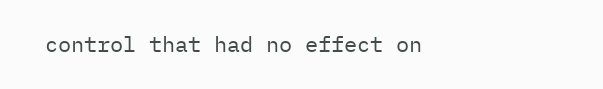control that had no effect on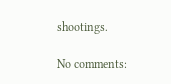shootings.

No comments: